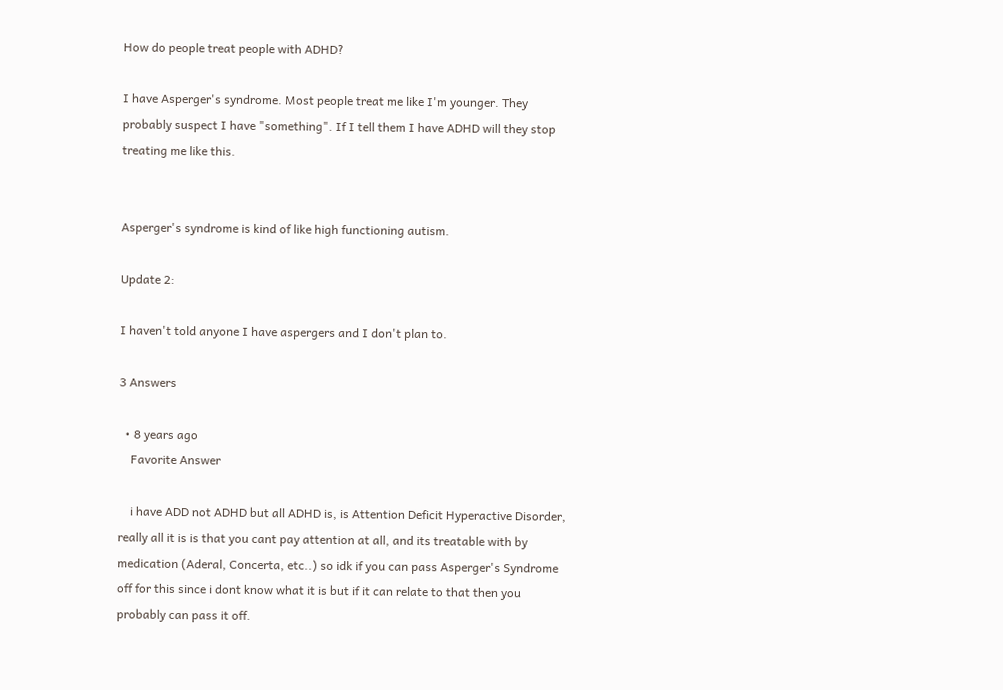How do people treat people with ADHD?

I have Asperger's syndrome. Most people treat me like I'm younger. They probably suspect I have "something". If I tell them I have ADHD will they stop treating me like this.


Asperger's syndrome is kind of like high functioning autism.

Update 2:

I haven't told anyone I have aspergers and I don't plan to.

3 Answers

  • 8 years ago
    Favorite Answer

    i have ADD not ADHD but all ADHD is, is Attention Deficit Hyperactive Disorder, really all it is is that you cant pay attention at all, and its treatable with by medication (Aderal, Concerta, etc..) so idk if you can pass Asperger's Syndrome off for this since i dont know what it is but if it can relate to that then you probably can pass it off.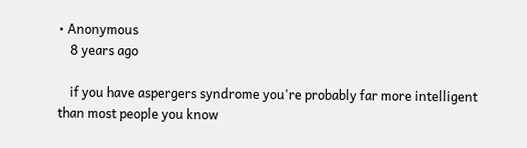• Anonymous
    8 years ago

    if you have aspergers syndrome you're probably far more intelligent than most people you know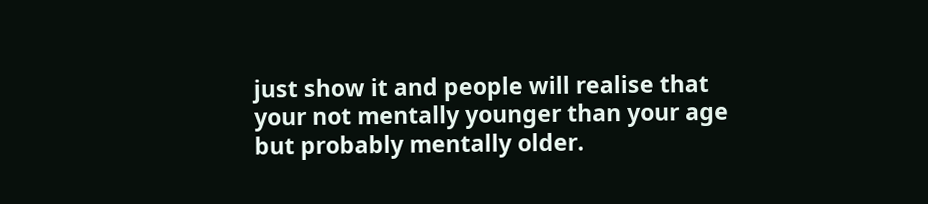just show it and people will realise that your not mentally younger than your age but probably mentally older.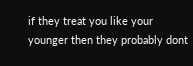if they treat you like your younger then they probably dont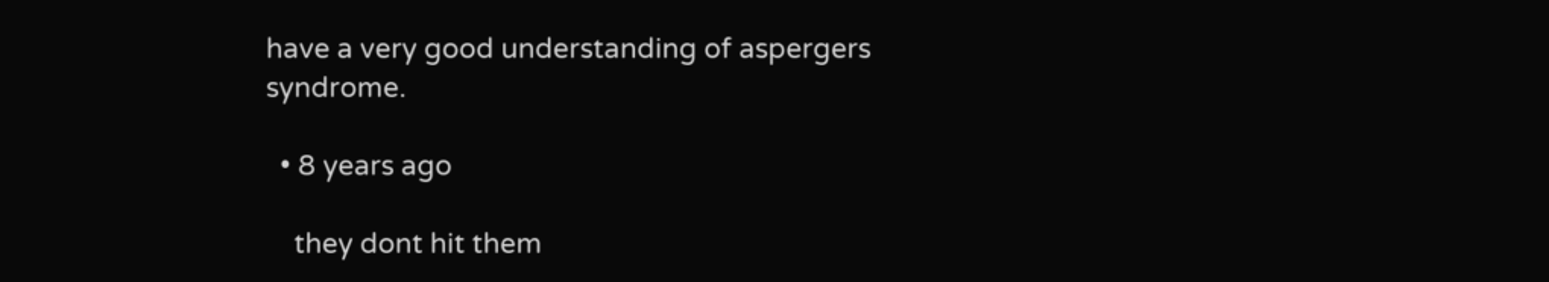have a very good understanding of aspergers syndrome.

  • 8 years ago

    they dont hit them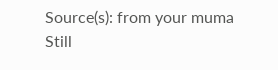Source(s): from your muma
Still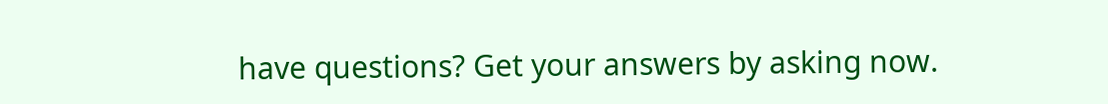have questions? Get your answers by asking now.